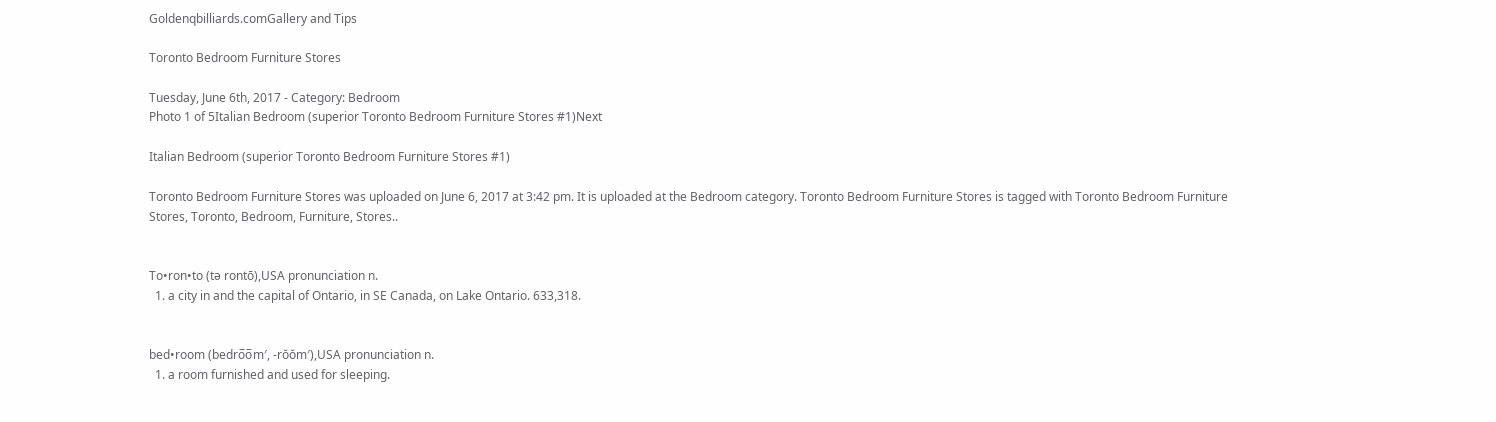Goldenqbilliards.comGallery and Tips

Toronto Bedroom Furniture Stores

Tuesday, June 6th, 2017 - Category: Bedroom
Photo 1 of 5Italian Bedroom (superior Toronto Bedroom Furniture Stores #1)Next

Italian Bedroom (superior Toronto Bedroom Furniture Stores #1)

Toronto Bedroom Furniture Stores was uploaded on June 6, 2017 at 3:42 pm. It is uploaded at the Bedroom category. Toronto Bedroom Furniture Stores is tagged with Toronto Bedroom Furniture Stores, Toronto, Bedroom, Furniture, Stores..


To•ron•to (tə rontō),USA pronunciation n.
  1. a city in and the capital of Ontario, in SE Canada, on Lake Ontario. 633,318.


bed•room (bedro̅o̅m′, -rŏŏm′),USA pronunciation n.
  1. a room furnished and used for sleeping.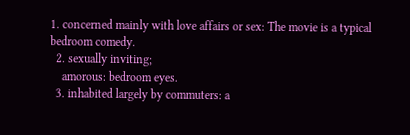1. concerned mainly with love affairs or sex: The movie is a typical bedroom comedy.
  2. sexually inviting;
    amorous: bedroom eyes.
  3. inhabited largely by commuters: a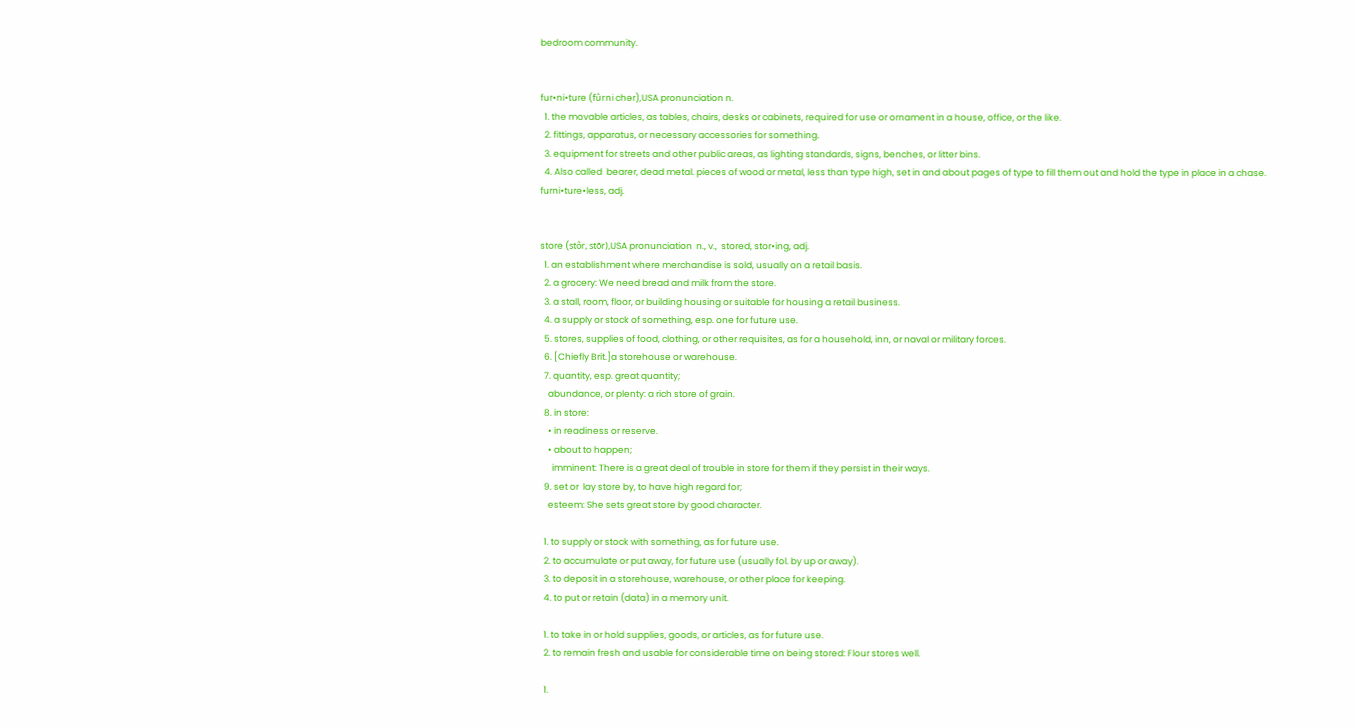bedroom community.


fur•ni•ture (fûrni chər),USA pronunciation n.
  1. the movable articles, as tables, chairs, desks or cabinets, required for use or ornament in a house, office, or the like.
  2. fittings, apparatus, or necessary accessories for something.
  3. equipment for streets and other public areas, as lighting standards, signs, benches, or litter bins.
  4. Also called  bearer, dead metal. pieces of wood or metal, less than type high, set in and about pages of type to fill them out and hold the type in place in a chase.
furni•ture•less, adj.


store (stôr, stōr),USA pronunciation  n., v.,  stored, stor•ing, adj.
  1. an establishment where merchandise is sold, usually on a retail basis.
  2. a grocery: We need bread and milk from the store.
  3. a stall, room, floor, or building housing or suitable for housing a retail business.
  4. a supply or stock of something, esp. one for future use.
  5. stores, supplies of food, clothing, or other requisites, as for a household, inn, or naval or military forces.
  6. [Chiefly Brit.]a storehouse or warehouse.
  7. quantity, esp. great quantity;
    abundance, or plenty: a rich store of grain.
  8. in store:
    • in readiness or reserve.
    • about to happen;
      imminent: There is a great deal of trouble in store for them if they persist in their ways.
  9. set or  lay store by, to have high regard for;
    esteem: She sets great store by good character.

  1. to supply or stock with something, as for future use.
  2. to accumulate or put away, for future use (usually fol. by up or away).
  3. to deposit in a storehouse, warehouse, or other place for keeping.
  4. to put or retain (data) in a memory unit.

  1. to take in or hold supplies, goods, or articles, as for future use.
  2. to remain fresh and usable for considerable time on being stored: Flour stores well.

  1.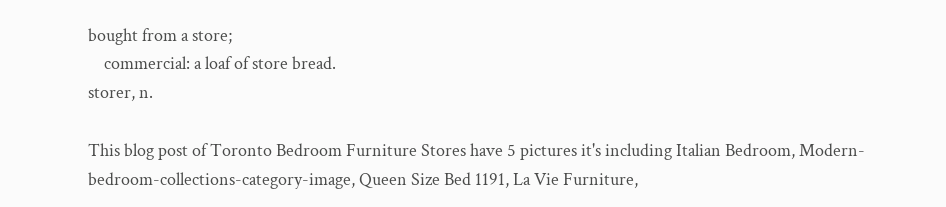bought from a store;
    commercial: a loaf of store bread.
storer, n.

This blog post of Toronto Bedroom Furniture Stores have 5 pictures it's including Italian Bedroom, Modern-bedroom-collections-category-image, Queen Size Bed 1191, La Vie Furniture,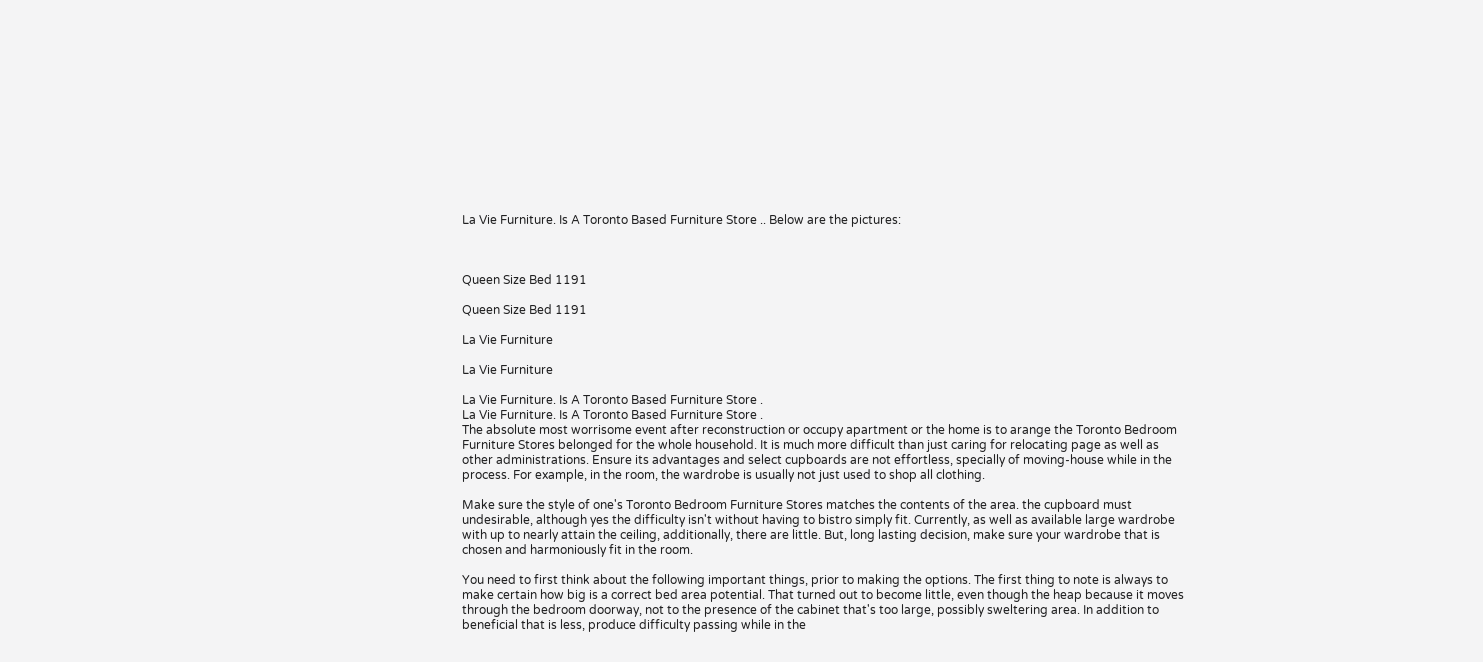La Vie Furniture. Is A Toronto Based Furniture Store .. Below are the pictures:



Queen Size Bed 1191

Queen Size Bed 1191

La Vie Furniture

La Vie Furniture

La Vie Furniture. Is A Toronto Based Furniture Store .
La Vie Furniture. Is A Toronto Based Furniture Store .
The absolute most worrisome event after reconstruction or occupy apartment or the home is to arange the Toronto Bedroom Furniture Stores belonged for the whole household. It is much more difficult than just caring for relocating page as well as other administrations. Ensure its advantages and select cupboards are not effortless, specially of moving-house while in the process. For example, in the room, the wardrobe is usually not just used to shop all clothing.

Make sure the style of one's Toronto Bedroom Furniture Stores matches the contents of the area. the cupboard must undesirable, although yes the difficulty isn't without having to bistro simply fit. Currently, as well as available large wardrobe with up to nearly attain the ceiling, additionally, there are little. But, long lasting decision, make sure your wardrobe that is chosen and harmoniously fit in the room.

You need to first think about the following important things, prior to making the options. The first thing to note is always to make certain how big is a correct bed area potential. That turned out to become little, even though the heap because it moves through the bedroom doorway, not to the presence of the cabinet that's too large, possibly sweltering area. In addition to beneficial that is less, produce difficulty passing while in the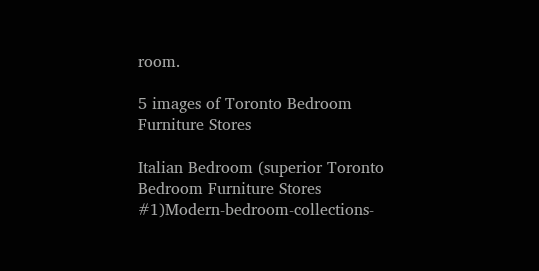room.

5 images of Toronto Bedroom Furniture Stores

Italian Bedroom (superior Toronto Bedroom Furniture Stores #1)Modern-bedroom-collections-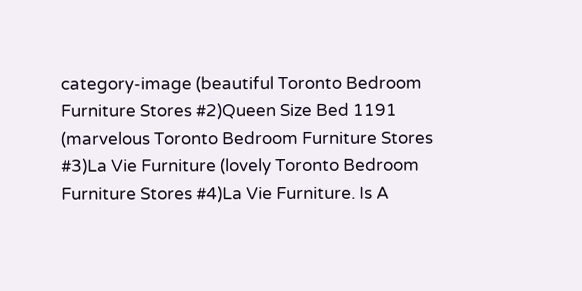category-image (beautiful Toronto Bedroom Furniture Stores #2)Queen Size Bed 1191 (marvelous Toronto Bedroom Furniture Stores #3)La Vie Furniture (lovely Toronto Bedroom Furniture Stores #4)La Vie Furniture. Is A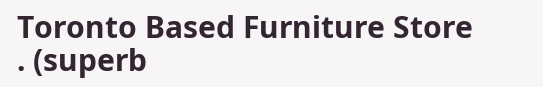Toronto Based Furniture Store . (superb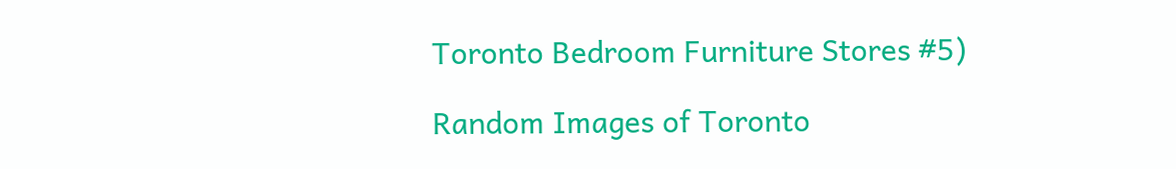Toronto Bedroom Furniture Stores #5)

Random Images of Toronto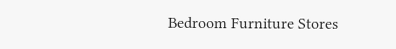Bedroom Furniture Stores